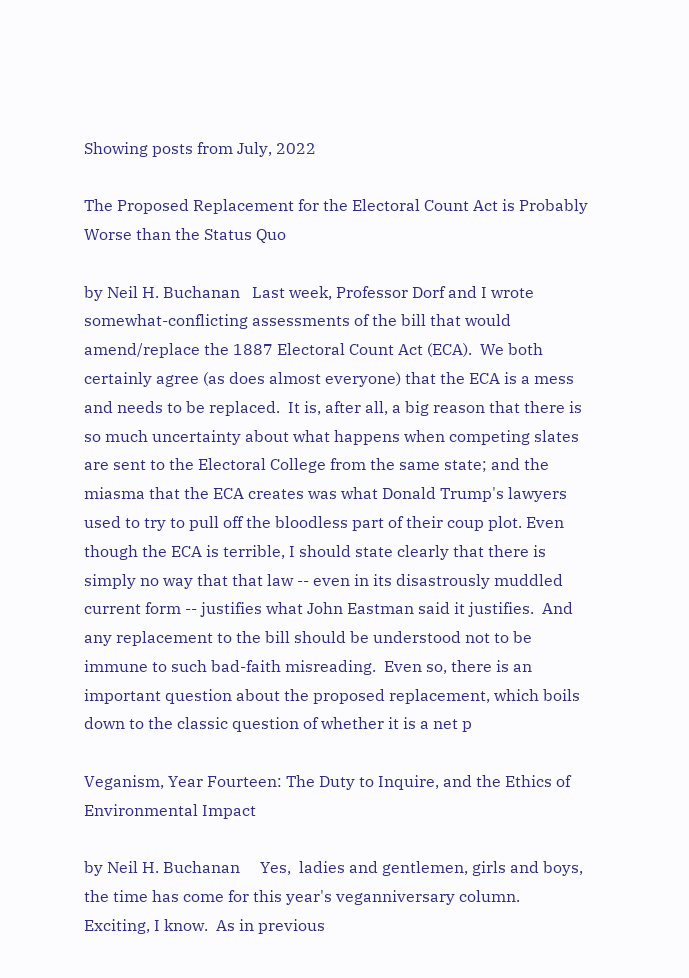Showing posts from July, 2022

The Proposed Replacement for the Electoral Count Act is Probably Worse than the Status Quo

by Neil H. Buchanan   Last week, Professor Dorf and I wrote somewhat-conflicting assessments of the bill that would amend/replace the 1887 Electoral Count Act (ECA).  We both certainly agree (as does almost everyone) that the ECA is a mess and needs to be replaced.  It is, after all, a big reason that there is so much uncertainty about what happens when competing slates are sent to the Electoral College from the same state; and the miasma that the ECA creates was what Donald Trump's lawyers used to try to pull off the bloodless part of their coup plot. Even though the ECA is terrible, I should state clearly that there is simply no way that that law -- even in its disastrously muddled current form -- justifies what John Eastman said it justifies.  And any replacement to the bill should be understood not to be immune to such bad-faith misreading.  Even so, there is an important question about the proposed replacement, which boils down to the classic question of whether it is a net p

Veganism, Year Fourteen: The Duty to Inquire, and the Ethics of Environmental Impact

by Neil H. Buchanan     Yes,  ladies and gentlemen, girls and boys, the time has come for this year's veganniversary column.  Exciting, I know.  As in previous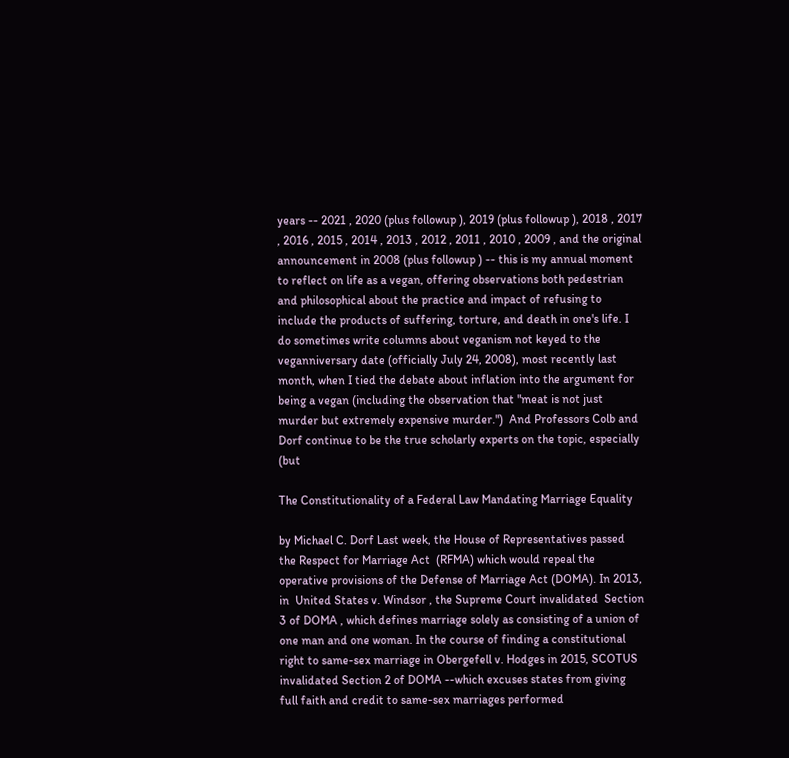years -- 2021 , 2020 (plus followup ), 2019 (plus followup ), 2018 , 2017 , 2016 , 2015 , 2014 , 2013 , 2012 , 2011 , 2010 , 2009 , and the original announcement in 2008 (plus followup ) -- this is my annual moment to reflect on life as a vegan, offering observations both pedestrian and philosophical about the practice and impact of refusing to include the products of suffering, torture, and death in one's life. I do sometimes write columns about veganism not keyed to the veganniversary date (officially July 24, 2008), most recently last month, when I tied the debate about inflation into the argument for being a vegan (including the observation that "meat is not just murder but extremely expensive murder.")  And Professors Colb and Dorf continue to be the true scholarly experts on the topic, especially (but

The Constitutionality of a Federal Law Mandating Marriage Equality

by Michael C. Dorf Last week, the House of Representatives passed the Respect for Marriage Act  (RFMA) which would repeal the operative provisions of the Defense of Marriage Act (DOMA). In 2013, in  United States v. Windsor , the Supreme Court invalidated  Section 3 of DOMA , which defines marriage solely as consisting of a union of one man and one woman. In the course of finding a constitutional right to same-sex marriage in Obergefell v. Hodges in 2015, SCOTUS invalidated Section 2 of DOMA --which excuses states from giving full faith and credit to same-sex marriages performed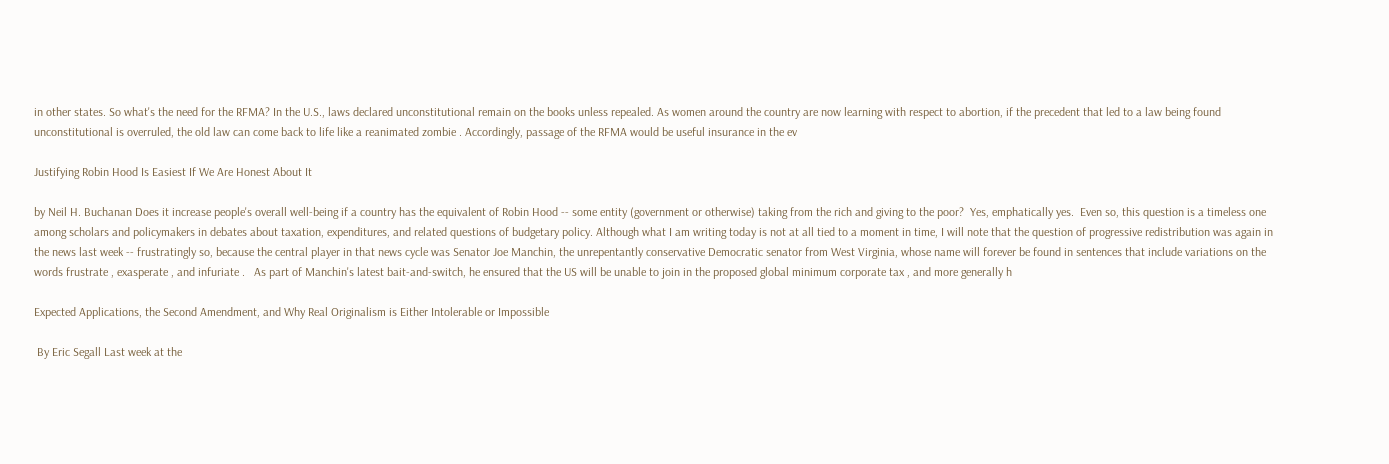in other states. So what's the need for the RFMA? In the U.S., laws declared unconstitutional remain on the books unless repealed. As women around the country are now learning with respect to abortion, if the precedent that led to a law being found unconstitutional is overruled, the old law can come back to life like a reanimated zombie . Accordingly, passage of the RFMA would be useful insurance in the ev

Justifying Robin Hood Is Easiest If We Are Honest About It

by Neil H. Buchanan Does it increase people's overall well-being if a country has the equivalent of Robin Hood -- some entity (government or otherwise) taking from the rich and giving to the poor?  Yes, emphatically yes.  Even so, this question is a timeless one among scholars and policymakers in debates about taxation, expenditures, and related questions of budgetary policy. Although what I am writing today is not at all tied to a moment in time, I will note that the question of progressive redistribution was again in the news last week -- frustratingly so, because the central player in that news cycle was Senator Joe Manchin, the unrepentantly conservative Democratic senator from West Virginia, whose name will forever be found in sentences that include variations on the words frustrate , exasperate , and infuriate .   As part of Manchin's latest bait-and-switch, he ensured that the US will be unable to join in the proposed global minimum corporate tax , and more generally h

Expected Applications, the Second Amendment, and Why Real Originalism is Either Intolerable or Impossible

 By Eric Segall Last week at the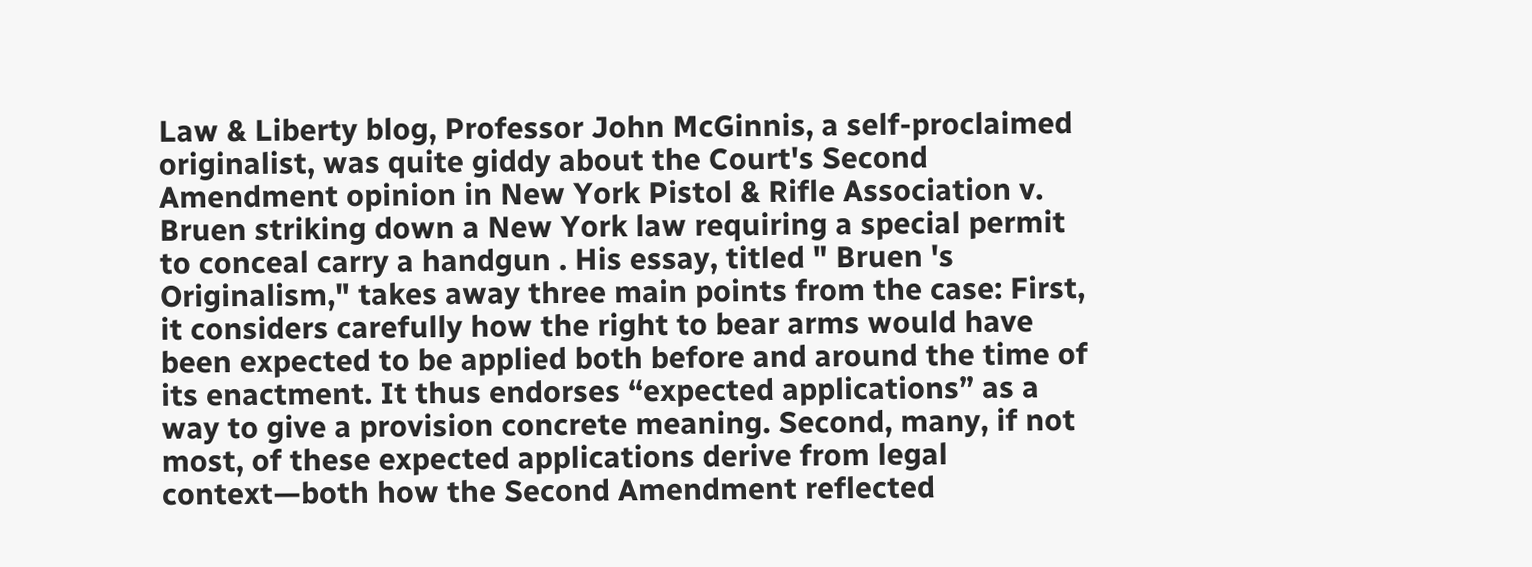Law & Liberty blog, Professor John McGinnis, a self-proclaimed originalist, was quite giddy about the Court's Second Amendment opinion in New York Pistol & Rifle Association v. Bruen striking down a New York law requiring a special permit to conceal carry a handgun . His essay, titled " Bruen 's Originalism," takes away three main points from the case: First, it considers carefully how the right to bear arms would have been expected to be applied both before and around the time of its enactment. It thus endorses “expected applications” as a way to give a provision concrete meaning. Second, many, if not most, of these expected applications derive from legal context—both how the Second Amendment reflected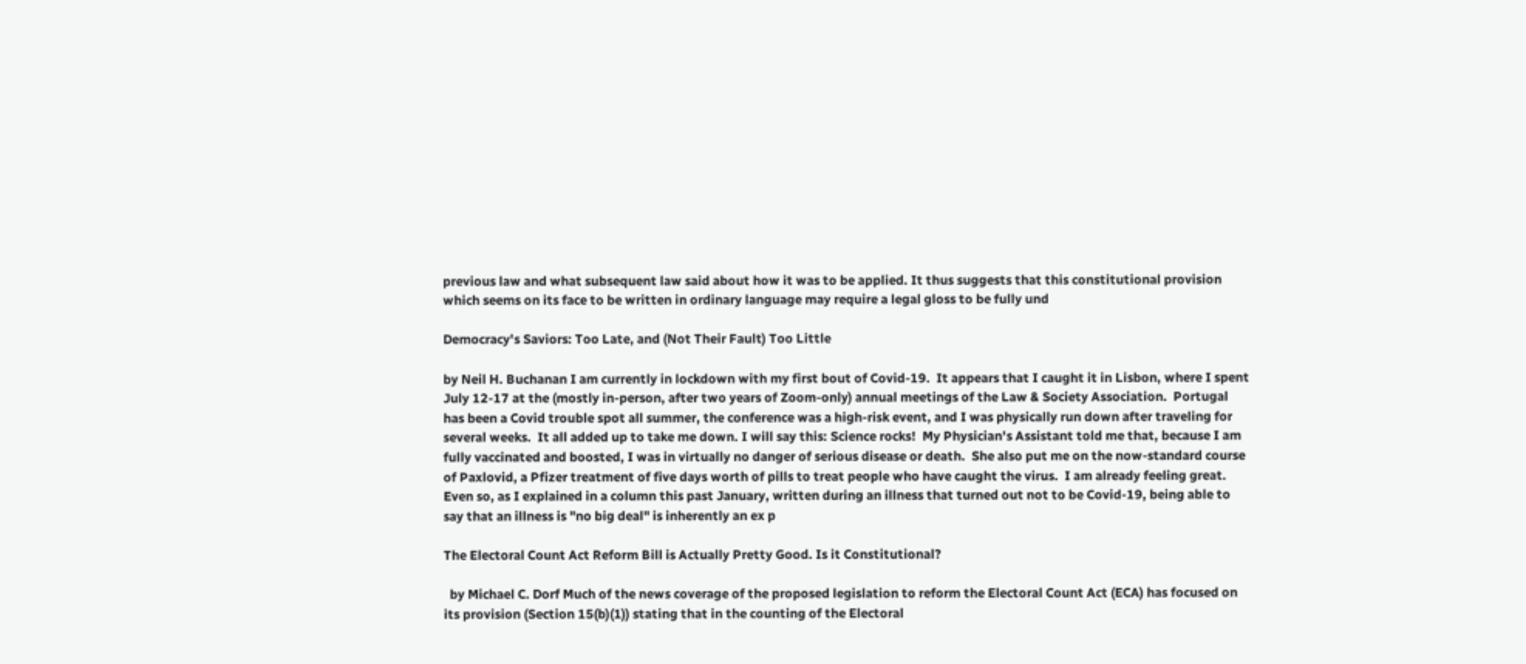previous law and what subsequent law said about how it was to be applied. It thus suggests that this constitutional provision which seems on its face to be written in ordinary language may require a legal gloss to be fully und

Democracy's Saviors: Too Late, and (Not Their Fault) Too Little

by Neil H. Buchanan I am currently in lockdown with my first bout of Covid-19.  It appears that I caught it in Lisbon, where I spent July 12-17 at the (mostly in-person, after two years of Zoom-only) annual meetings of the Law & Society Association.  Portugal has been a Covid trouble spot all summer, the conference was a high-risk event, and I was physically run down after traveling for several weeks.  It all added up to take me down. I will say this: Science rocks!  My Physician's Assistant told me that, because I am fully vaccinated and boosted, I was in virtually no danger of serious disease or death.  She also put me on the now-standard course of Paxlovid, a Pfizer treatment of five days worth of pills to treat people who have caught the virus.  I am already feeling great.   Even so, as I explained in a column this past January, written during an illness that turned out not to be Covid-19, being able to say that an illness is "no big deal" is inherently an ex p

The Electoral Count Act Reform Bill is Actually Pretty Good. Is it Constitutional?

  by Michael C. Dorf Much of the news coverage of the proposed legislation to reform the Electoral Count Act (ECA) has focused on its provision (Section 15(b)(1)) stating that in the counting of the Electoral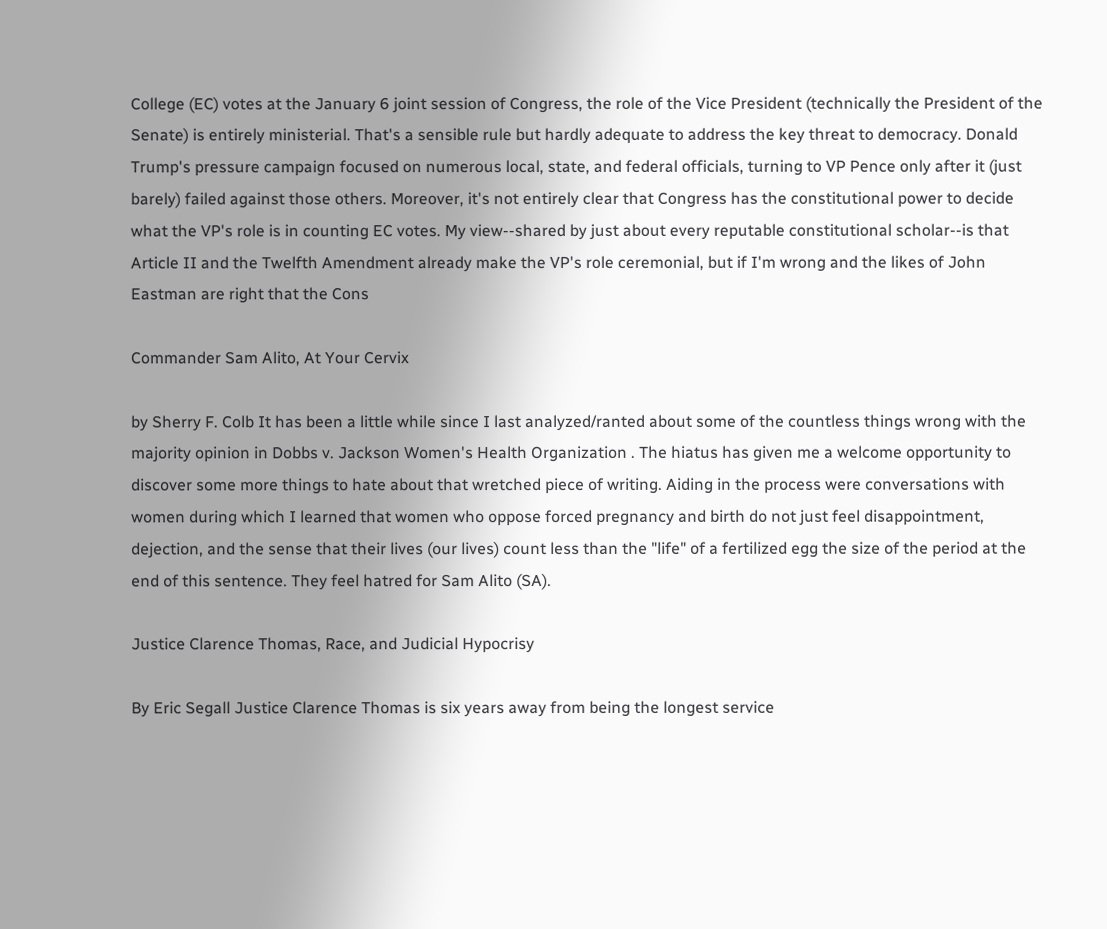College (EC) votes at the January 6 joint session of Congress, the role of the Vice President (technically the President of the Senate) is entirely ministerial. That's a sensible rule but hardly adequate to address the key threat to democracy. Donald Trump's pressure campaign focused on numerous local, state, and federal officials, turning to VP Pence only after it (just barely) failed against those others. Moreover, it's not entirely clear that Congress has the constitutional power to decide what the VP's role is in counting EC votes. My view--shared by just about every reputable constitutional scholar--is that Article II and the Twelfth Amendment already make the VP's role ceremonial, but if I'm wrong and the likes of John Eastman are right that the Cons

Commander Sam Alito, At Your Cervix

by Sherry F. Colb It has been a little while since I last analyzed/ranted about some of the countless things wrong with the majority opinion in Dobbs v. Jackson Women's Health Organization . The hiatus has given me a welcome opportunity to discover some more things to hate about that wretched piece of writing. Aiding in the process were conversations with women during which I learned that women who oppose forced pregnancy and birth do not just feel disappointment, dejection, and the sense that their lives (our lives) count less than the "life" of a fertilized egg the size of the period at the end of this sentence. They feel hatred for Sam Alito (SA).

Justice Clarence Thomas, Race, and Judicial Hypocrisy

By Eric Segall Justice Clarence Thomas is six years away from being the longest service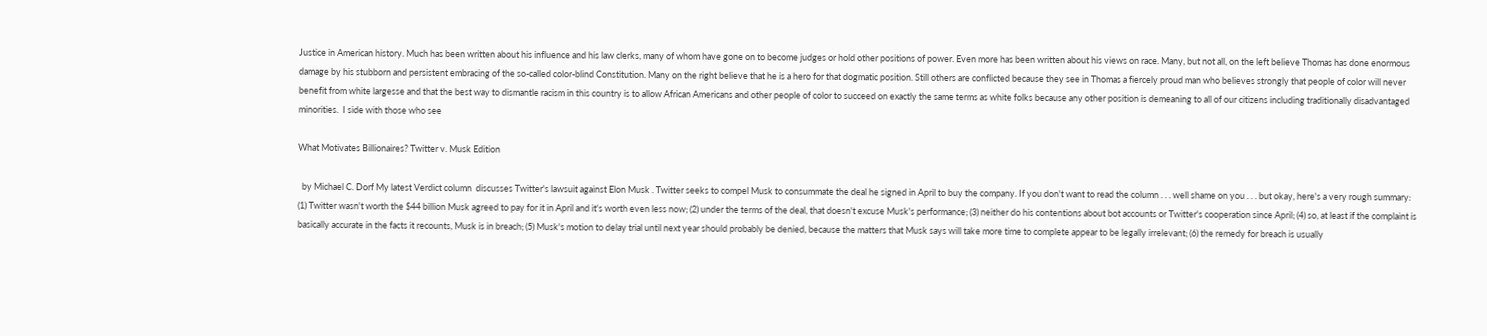Justice in American history. Much has been written about his influence and his law clerks, many of whom have gone on to become judges or hold other positions of power. Even more has been written about his views on race. Many, but not all, on the left believe Thomas has done enormous damage by his stubborn and persistent embracing of the so-called color-blind Constitution. Many on the right believe that he is a hero for that dogmatic position. Still others are conflicted because they see in Thomas a fiercely proud man who believes strongly that people of color will never benefit from white largesse and that the best way to dismantle racism in this country is to allow African Americans and other people of color to succeed on exactly the same terms as white folks because any other position is demeaning to all of our citizens including traditionally disadvantaged minorities.  I side with those who see

What Motivates Billionaires? Twitter v. Musk Edition

  by Michael C. Dorf My latest Verdict column  discusses Twitter's lawsuit against Elon Musk . Twitter seeks to compel Musk to consummate the deal he signed in April to buy the company. If you don't want to read the column . . . well shame on you . . . but okay, here's a very rough summary: (1) Twitter wasn't worth the $44 billion Musk agreed to pay for it in April and it's worth even less now; (2) under the terms of the deal, that doesn't excuse Musk's performance; (3) neither do his contentions about bot accounts or Twitter's cooperation since April; (4) so, at least if the complaint is basically accurate in the facts it recounts, Musk is in breach; (5) Musk's motion to delay trial until next year should probably be denied, because the matters that Musk says will take more time to complete appear to be legally irrelevant; (6) the remedy for breach is usually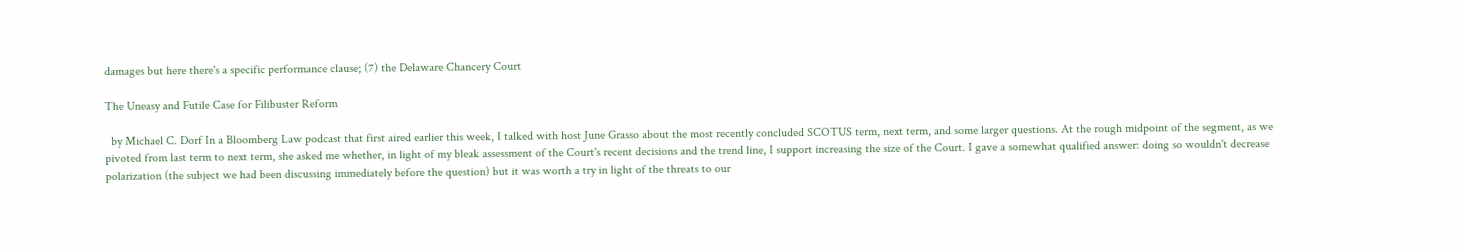damages but here there's a specific performance clause; (7) the Delaware Chancery Court

The Uneasy and Futile Case for Filibuster Reform

  by Michael C. Dorf In a Bloomberg Law podcast that first aired earlier this week, I talked with host June Grasso about the most recently concluded SCOTUS term, next term, and some larger questions. At the rough midpoint of the segment, as we pivoted from last term to next term, she asked me whether, in light of my bleak assessment of the Court's recent decisions and the trend line, I support increasing the size of the Court. I gave a somewhat qualified answer: doing so wouldn't decrease polarization (the subject we had been discussing immediately before the question) but it was worth a try in light of the threats to our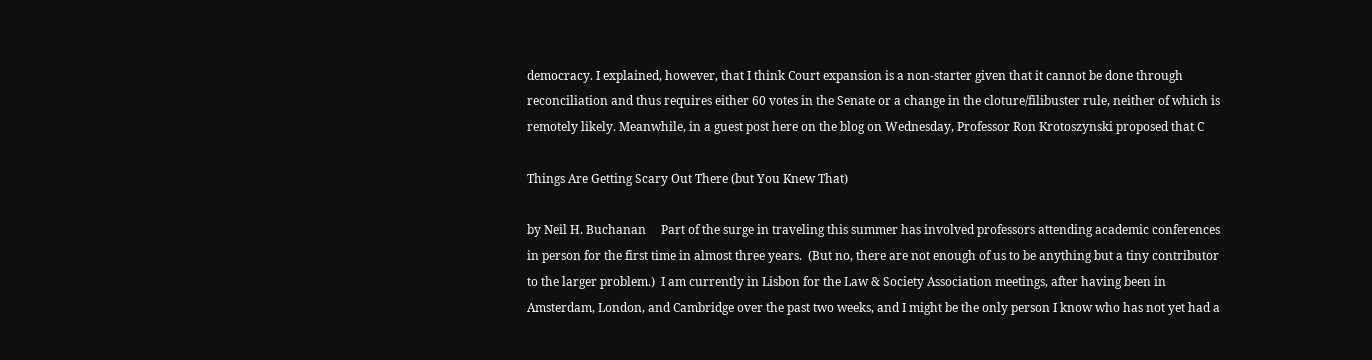democracy. I explained, however, that I think Court expansion is a non-starter given that it cannot be done through reconciliation and thus requires either 60 votes in the Senate or a change in the cloture/filibuster rule, neither of which is remotely likely. Meanwhile, in a guest post here on the blog on Wednesday, Professor Ron Krotoszynski proposed that C

Things Are Getting Scary Out There (but You Knew That)

by Neil H. Buchanan     Part of the surge in traveling this summer has involved professors attending academic conferences in person for the first time in almost three years.  (But no, there are not enough of us to be anything but a tiny contributor to the larger problem.)  I am currently in Lisbon for the Law & Society Association meetings, after having been in Amsterdam, London, and Cambridge over the past two weeks, and I might be the only person I know who has not yet had a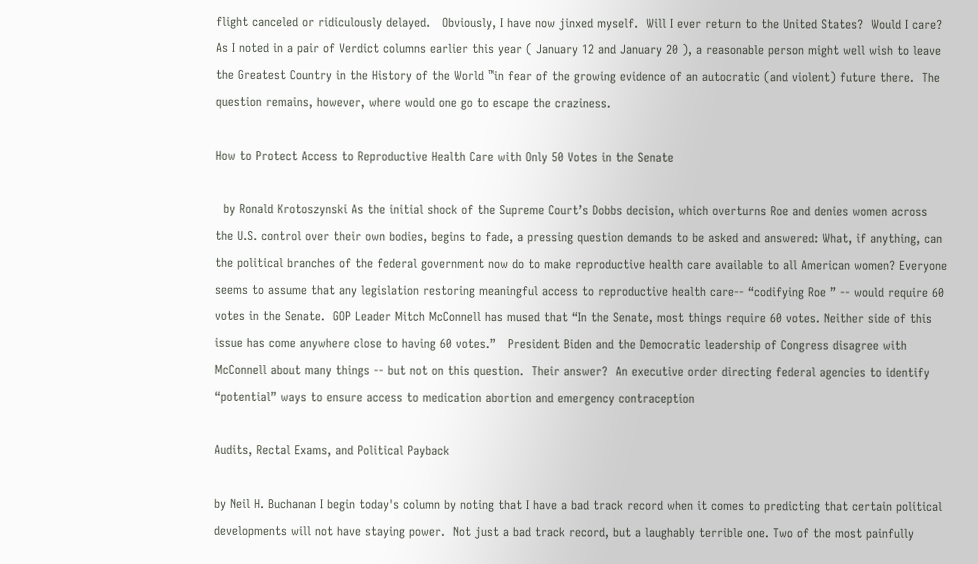flight canceled or ridiculously delayed.   Obviously, I have now jinxed myself.  Will I ever return to the United States?  Would I care?  As I noted in a pair of Verdict columns earlier this year ( January 12 and January 20 ), a reasonable person might well wish to leave the Greatest Country in the History of the World ™in fear of the growing evidence of an autocratic (and violent) future there.  The question remains, however, where would one go to escape the craziness.

How to Protect Access to Reproductive Health Care with Only 50 Votes in the Senate

  by Ronald Krotoszynski As the initial shock of the Supreme Court’s Dobbs decision, which overturns Roe and denies women across the U.S. control over their own bodies, begins to fade, a pressing question demands to be asked and answered: What, if anything, can the political branches of the federal government now do to make reproductive health care available to all American women? Everyone seems to assume that any legislation restoring meaningful access to reproductive health care-- “codifying Roe ” -- would require 60 votes in the Senate.  GOP Leader Mitch McConnell has mused that “In the Senate, most things require 60 votes. Neither side of this issue has come anywhere close to having 60 votes.”   President Biden and the Democratic leadership of Congress disagree with McConnell about many things -- but not on this question.  Their answer?  An executive order directing federal agencies to identify “potential” ways to ensure access to medication abortion and emergency contraception

Audits, Rectal Exams, and Political Payback

by Neil H. Buchanan I begin today's column by noting that I have a bad track record when it comes to predicting that certain political developments will not have staying power.  Not just a bad track record, but a laughably terrible one. Two of the most painfully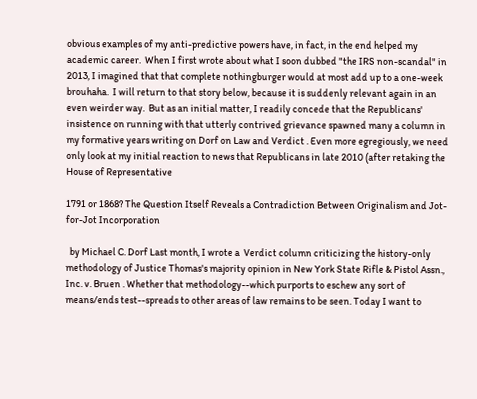obvious examples of my anti-predictive powers have, in fact, in the end helped my academic career.  When I first wrote about what I soon dubbed "the IRS non-scandal" in 2013, I imagined that that complete nothingburger would at most add up to a one-week brouhaha.  I will return to that story below, because it is suddenly relevant again in an even weirder way.  But as an initial matter, I readily concede that the Republicans' insistence on running with that utterly contrived grievance spawned many a column in my formative years writing on Dorf on Law and Verdict . Even more egregiously, we need only look at my initial reaction to news that Republicans in late 2010 (after retaking the House of Representative

1791 or 1868? The Question Itself Reveals a Contradiction Between Originalism and Jot-for-Jot Incorporation

  by Michael C. Dorf Last month, I wrote a  Verdict column criticizing the history-only methodology of Justice Thomas's majority opinion in New York State Rifle & Pistol Assn., Inc. v. Bruen . Whether that methodology--which purports to eschew any sort of means/ends test--spreads to other areas of law remains to be seen. Today I want to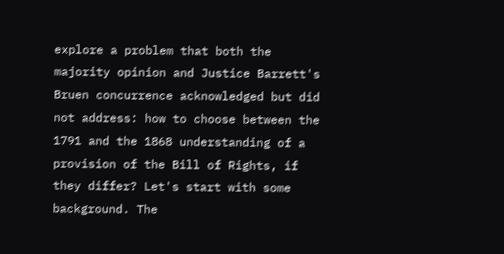explore a problem that both the majority opinion and Justice Barrett's Bruen concurrence acknowledged but did not address: how to choose between the 1791 and the 1868 understanding of a provision of the Bill of Rights, if they differ? Let's start with some background. The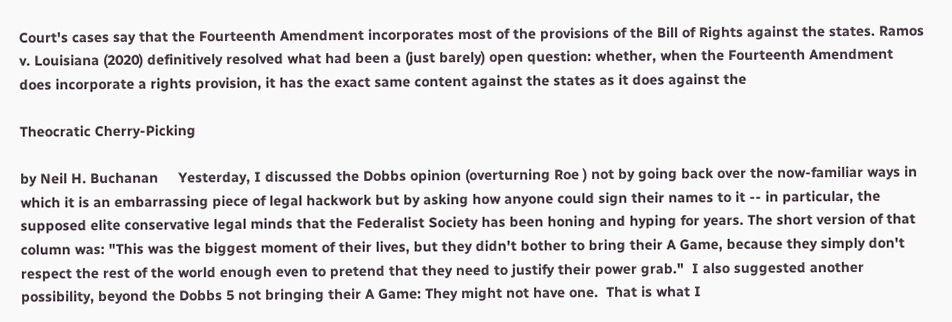Court's cases say that the Fourteenth Amendment incorporates most of the provisions of the Bill of Rights against the states. Ramos v. Louisiana (2020) definitively resolved what had been a (just barely) open question: whether, when the Fourteenth Amendment does incorporate a rights provision, it has the exact same content against the states as it does against the

Theocratic Cherry-Picking

by Neil H. Buchanan     Yesterday, I discussed the Dobbs opinion (overturning Roe ) not by going back over the now-familiar ways in which it is an embarrassing piece of legal hackwork but by asking how anyone could sign their names to it -- in particular, the supposed elite conservative legal minds that the Federalist Society has been honing and hyping for years. The short version of that column was: "This was the biggest moment of their lives, but they didn't bother to bring their A Game, because they simply don't respect the rest of the world enough even to pretend that they need to justify their power grab."  I also suggested another possibility, beyond the Dobbs 5 not bringing their A Game: They might not have one.  That is what I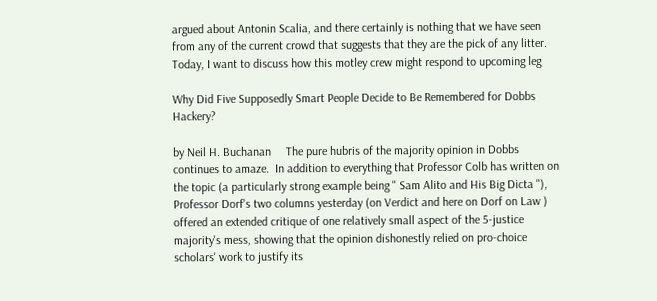argued about Antonin Scalia, and there certainly is nothing that we have seen from any of the current crowd that suggests that they are the pick of any litter. Today, I want to discuss how this motley crew might respond to upcoming leg

Why Did Five Supposedly Smart People Decide to Be Remembered for Dobbs Hackery?

by Neil H. Buchanan     The pure hubris of the majority opinion in Dobbs continues to amaze.  In addition to everything that Professor Colb has written on the topic (a particularly strong example being " Sam Alito and His Big Dicta "), Professor Dorf's two columns yesterday (on Verdict and here on Dorf on Law ) offered an extended critique of one relatively small aspect of the 5-justice majority's mess, showing that the opinion dishonestly relied on pro-choice scholars' work to justify its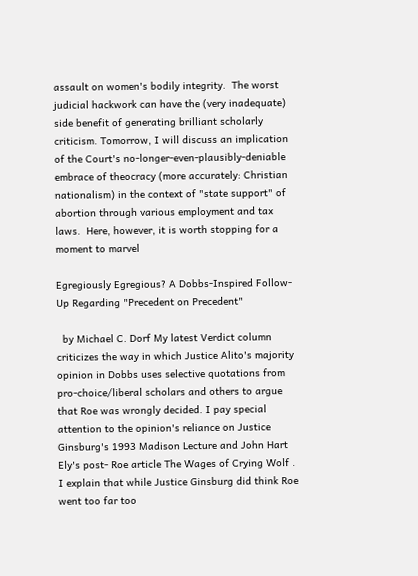assault on women's bodily integrity.  The worst judicial hackwork can have the (very inadequate) side benefit of generating brilliant scholarly criticism. Tomorrow, I will discuss an implication of the Court's no-longer-even-plausibly-deniable embrace of theocracy (more accurately: Christian nationalism) in the context of "state support" of abortion through various employment and tax laws.  Here, however, it is worth stopping for a moment to marvel

Egregiously Egregious? A Dobbs-Inspired Follow-Up Regarding "Precedent on Precedent"

  by Michael C. Dorf My latest Verdict column criticizes the way in which Justice Alito's majority opinion in Dobbs uses selective quotations from pro-choice/liberal scholars and others to argue that Roe was wrongly decided. I pay special attention to the opinion's reliance on Justice Ginsburg's 1993 Madison Lecture and John Hart Ely's post- Roe article The Wages of Crying Wolf . I explain that while Justice Ginsburg did think Roe went too far too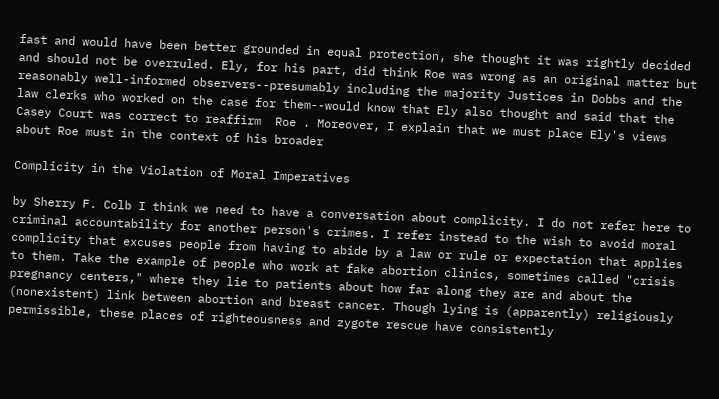fast and would have been better grounded in equal protection, she thought it was rightly decided and should not be overruled. Ely, for his part, did think Roe was wrong as an original matter but reasonably well-informed observers--presumably including the majority Justices in Dobbs and the law clerks who worked on the case for them--would know that Ely also thought and said that the Casey Court was correct to reaffirm  Roe . Moreover, I explain that we must place Ely's views about Roe must in the context of his broader

Complicity in the Violation of Moral Imperatives

by Sherry F. Colb I think we need to have a conversation about complicity. I do not refer here to criminal accountability for another person's crimes. I refer instead to the wish to avoid moral complicity that excuses people from having to abide by a law or rule or expectation that applies to them. Take the example of people who work at fake abortion clinics, sometimes called "crisis pregnancy centers," where they lie to patients about how far along they are and about the (nonexistent) link between abortion and breast cancer. Though lying is (apparently) religiously permissible, these places of righteousness and zygote rescue have consistently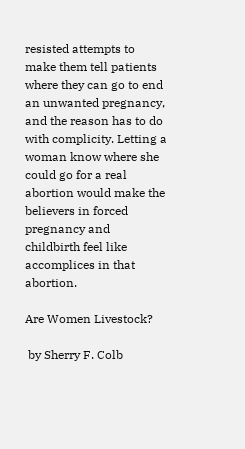resisted attempts to make them tell patients where they can go to end an unwanted pregnancy, and the reason has to do with complicity. Letting a woman know where she could go for a real abortion would make the believers in forced pregnancy and childbirth feel like accomplices in that abortion.

Are Women Livestock?

 by Sherry F. Colb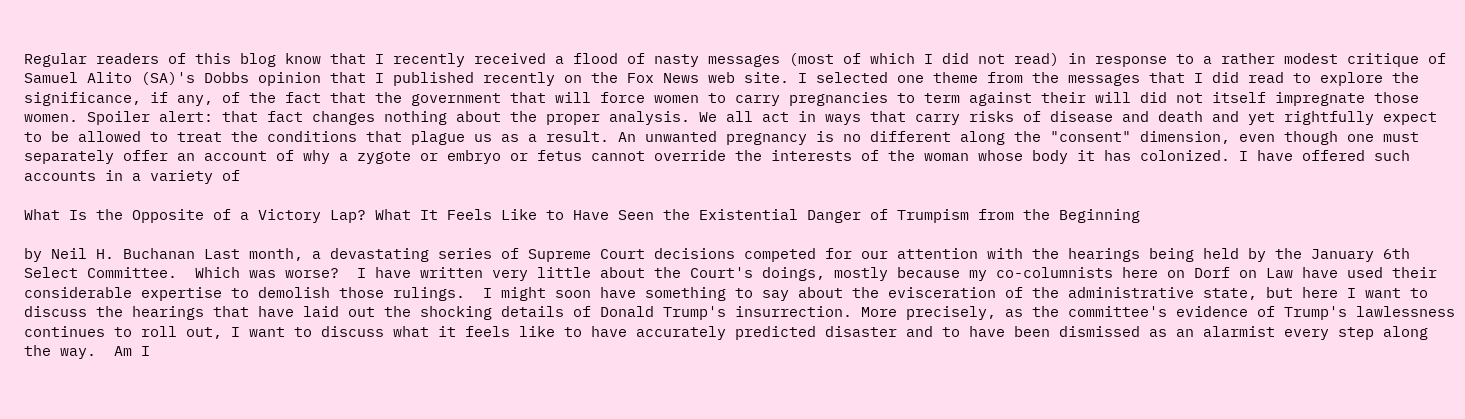Regular readers of this blog know that I recently received a flood of nasty messages (most of which I did not read) in response to a rather modest critique of Samuel Alito (SA)'s Dobbs opinion that I published recently on the Fox News web site. I selected one theme from the messages that I did read to explore the significance, if any, of the fact that the government that will force women to carry pregnancies to term against their will did not itself impregnate those women. Spoiler alert: that fact changes nothing about the proper analysis. We all act in ways that carry risks of disease and death and yet rightfully expect to be allowed to treat the conditions that plague us as a result. An unwanted pregnancy is no different along the "consent" dimension, even though one must separately offer an account of why a zygote or embryo or fetus cannot override the interests of the woman whose body it has colonized. I have offered such accounts in a variety of

What Is the Opposite of a Victory Lap? What It Feels Like to Have Seen the Existential Danger of Trumpism from the Beginning

by Neil H. Buchanan Last month, a devastating series of Supreme Court decisions competed for our attention with the hearings being held by the January 6th Select Committee.  Which was worse?  I have written very little about the Court's doings, mostly because my co-columnists here on Dorf on Law have used their considerable expertise to demolish those rulings.  I might soon have something to say about the evisceration of the administrative state, but here I want to discuss the hearings that have laid out the shocking details of Donald Trump's insurrection. More precisely, as the committee's evidence of Trump's lawlessness continues to roll out, I want to discuss what it feels like to have accurately predicted disaster and to have been dismissed as an alarmist every step along the way.  Am I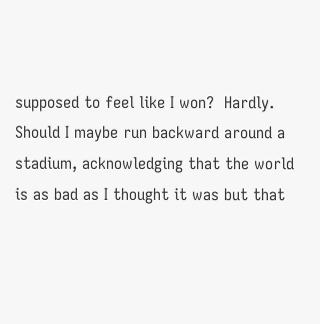supposed to feel like I won?  Hardly.  Should I maybe run backward around a stadium, acknowledging that the world is as bad as I thought it was but that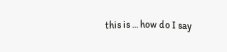this is ... how do I say